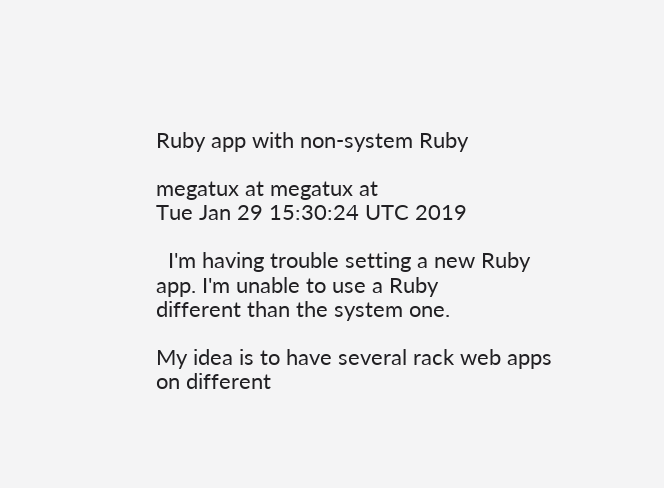Ruby app with non-system Ruby

megatux at megatux at
Tue Jan 29 15:30:24 UTC 2019

  I'm having trouble setting a new Ruby app. I'm unable to use a Ruby
different than the system one.

My idea is to have several rack web apps on different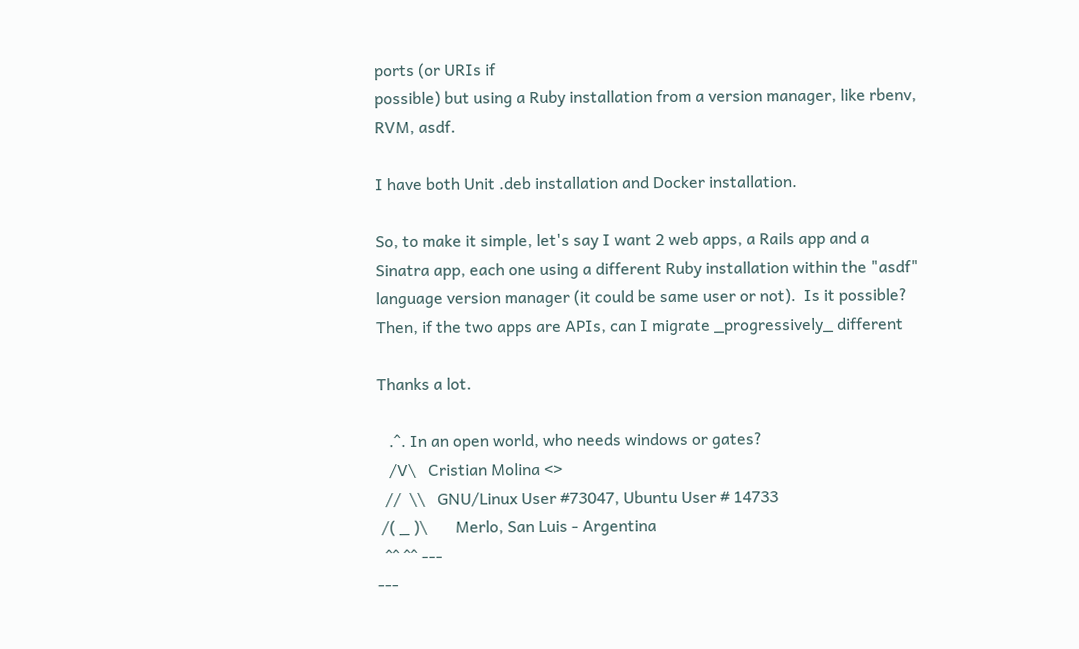ports (or URIs if
possible) but using a Ruby installation from a version manager, like rbenv,
RVM, asdf.

I have both Unit .deb installation and Docker installation.

So, to make it simple, let's say I want 2 web apps, a Rails app and a
Sinatra app, each one using a different Ruby installation within the "asdf"
language version manager (it could be same user or not).  Is it possible?
Then, if the two apps are APIs, can I migrate _progressively_ different

Thanks a lot.

   .^. In an open world, who needs windows or gates?
   /V\   Cristian Molina <>
  //  \\   GNU/Linux User #73047, Ubuntu User # 14733
 /( _ )\       Merlo, San Luis - Argentina
  ^^ ^^ ---
---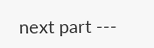next part ---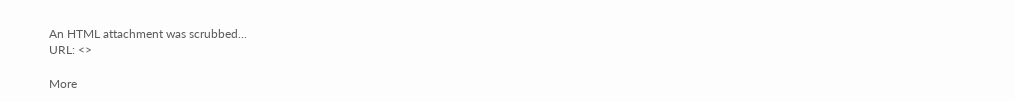An HTML attachment was scrubbed...
URL: <>

More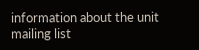information about the unit mailing list